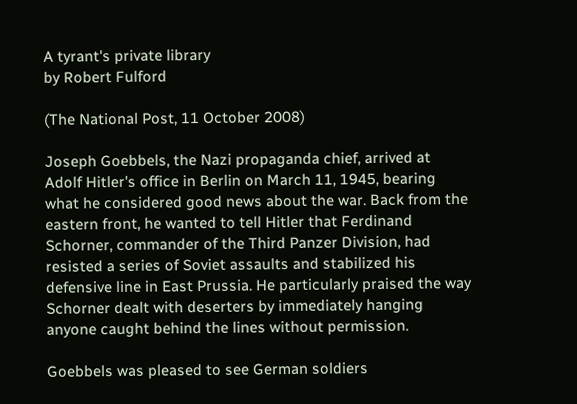A tyrant's private library
by Robert Fulford

(The National Post, 11 October 2008)

Joseph Goebbels, the Nazi propaganda chief, arrived at Adolf Hitler's office in Berlin on March 11, 1945, bearing what he considered good news about the war. Back from the eastern front, he wanted to tell Hitler that Ferdinand Schorner, commander of the Third Panzer Division, had resisted a series of Soviet assaults and stabilized his defensive line in East Prussia. He particularly praised the way Schorner dealt with deserters by immediately hanging anyone caught behind the lines without permission.

Goebbels was pleased to see German soldiers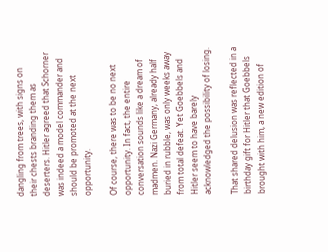dangling from trees, with signs on their chests branding them as deserters. Hitler agreed that Schorner was indeed a model commander and should be promoted at the next opportunity.

Of course, there was to be no next opportunity. In fact, the entire conversation sounds like a dream of madmen. Nazi Germany, already half buried in rubble, was only weeks away from total defeat. Yet Goebbels and Hitler seem to have barely acknowledged the possibility of losing.

That shared delusion was reflected in a birthday gift for Hitler that Goebbels brought with him, a new edition of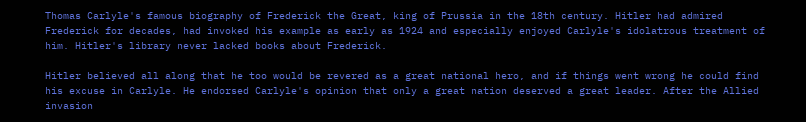Thomas Carlyle's famous biography of Frederick the Great, king of Prussia in the 18th century. Hitler had admired Frederick for decades, had invoked his example as early as 1924 and especially enjoyed Carlyle's idolatrous treatment of him. Hitler's library never lacked books about Frederick.

Hitler believed all along that he too would be revered as a great national hero, and if things went wrong he could find his excuse in Carlyle. He endorsed Carlyle's opinion that only a great nation deserved a great leader. After the Allied invasion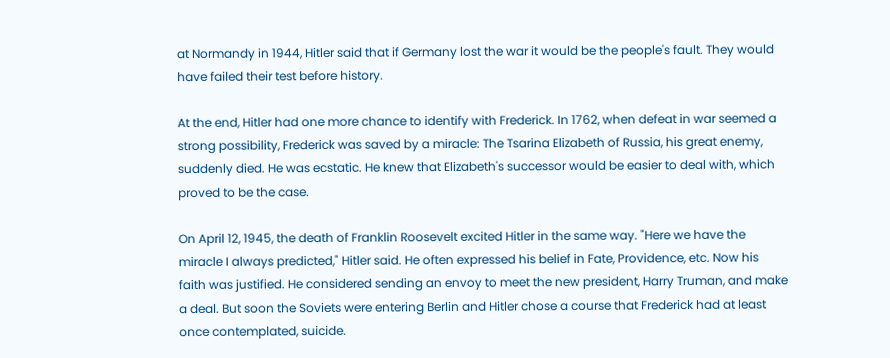at Normandy in 1944, Hitler said that if Germany lost the war it would be the people's fault. They would have failed their test before history.

At the end, Hitler had one more chance to identify with Frederick. In 1762, when defeat in war seemed a strong possibility, Frederick was saved by a miracle: The Tsarina Elizabeth of Russia, his great enemy, suddenly died. He was ecstatic. He knew that Elizabeth's successor would be easier to deal with, which proved to be the case.

On April 12, 1945, the death of Franklin Roosevelt excited Hitler in the same way. "Here we have the miracle I always predicted," Hitler said. He often expressed his belief in Fate, Providence, etc. Now his faith was justified. He considered sending an envoy to meet the new president, Harry Truman, and make a deal. But soon the Soviets were entering Berlin and Hitler chose a course that Frederick had at least once contemplated, suicide.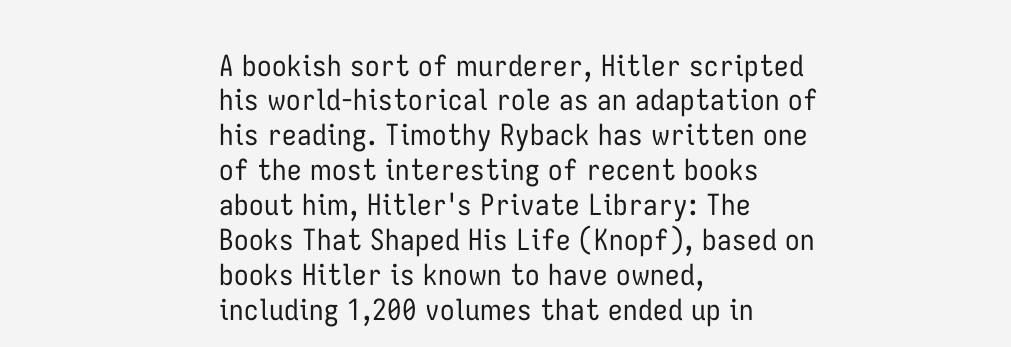A bookish sort of murderer, Hitler scripted his world-historical role as an adaptation of his reading. Timothy Ryback has written one of the most interesting of recent books about him, Hitler's Private Library: The Books That Shaped His Life (Knopf), based on books Hitler is known to have owned, including 1,200 volumes that ended up in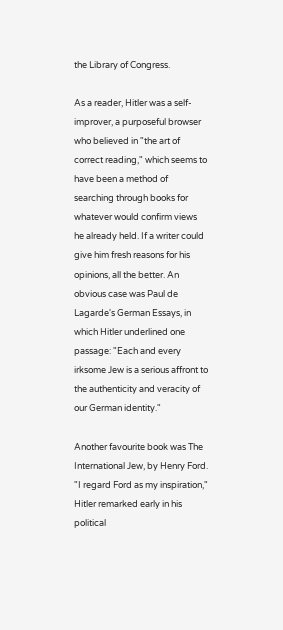the Library of Congress.

As a reader, Hitler was a self-improver, a purposeful browser who believed in "the art of correct reading," which seems to have been a method of searching through books for whatever would confirm views he already held. If a writer could give him fresh reasons for his opinions, all the better. An obvious case was Paul de Lagarde's German Essays, in which Hitler underlined one passage: "Each and every irksome Jew is a serious affront to the authenticity and veracity of our German identity."

Another favourite book was The International Jew, by Henry Ford. "I regard Ford as my inspiration," Hitler remarked early in his political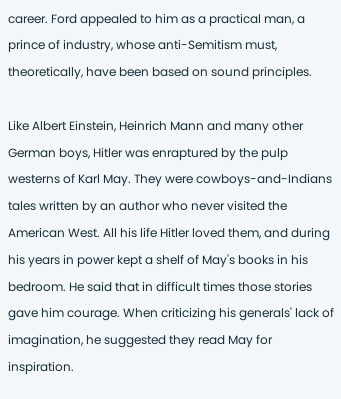career. Ford appealed to him as a practical man, a prince of industry, whose anti-Semitism must, theoretically, have been based on sound principles.

Like Albert Einstein, Heinrich Mann and many other German boys, Hitler was enraptured by the pulp westerns of Karl May. They were cowboys-and-Indians tales written by an author who never visited the American West. All his life Hitler loved them, and during his years in power kept a shelf of May's books in his bedroom. He said that in difficult times those stories gave him courage. When criticizing his generals' lack of imagination, he suggested they read May for inspiration.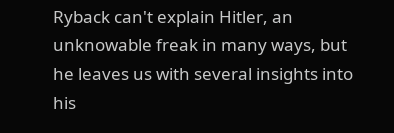Ryback can't explain Hitler, an unknowable freak in many ways, but he leaves us with several insights into his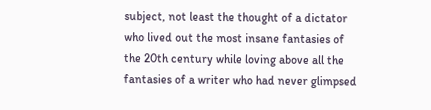subject, not least the thought of a dictator who lived out the most insane fantasies of the 20th century while loving above all the fantasies of a writer who had never glimpsed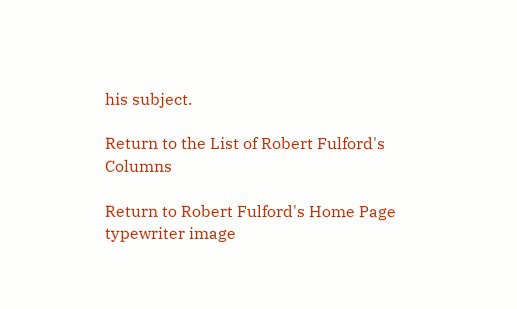his subject.

Return to the List of Robert Fulford's Columns

Return to Robert Fulford's Home Page
typewriter image